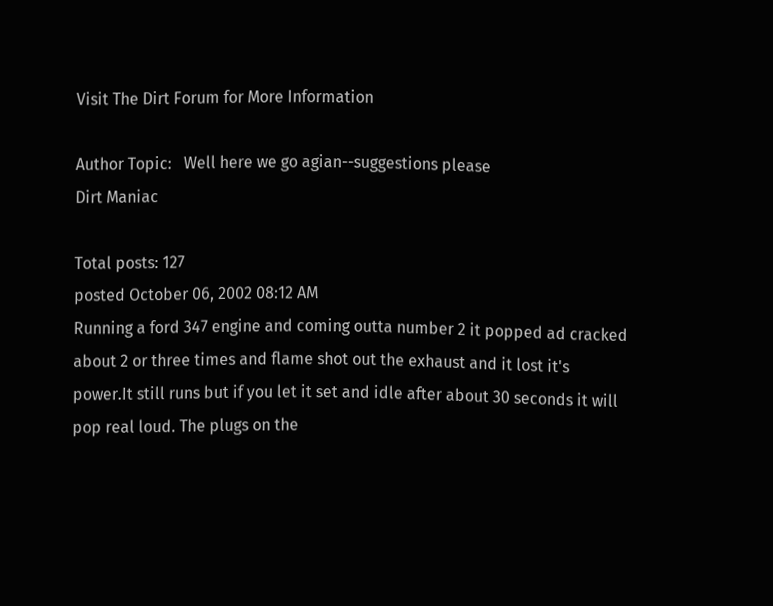Visit The Dirt Forum for More Information

Author Topic:   Well here we go agian--suggestions please
Dirt Maniac

Total posts: 127
posted October 06, 2002 08:12 AM
Running a ford 347 engine and coming outta number 2 it popped ad cracked about 2 or three times and flame shot out the exhaust and it lost it's power.It still runs but if you let it set and idle after about 30 seconds it will pop real loud. The plugs on the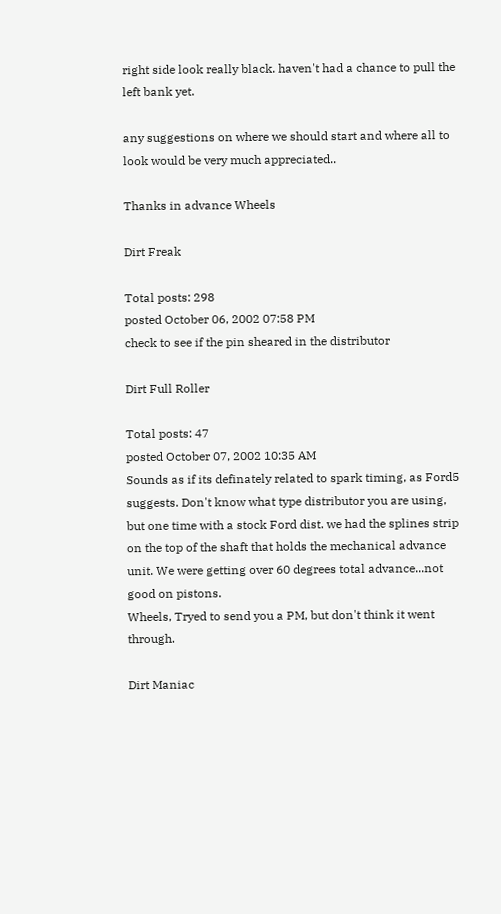right side look really black. haven't had a chance to pull the left bank yet.

any suggestions on where we should start and where all to look would be very much appreciated..

Thanks in advance Wheels

Dirt Freak

Total posts: 298
posted October 06, 2002 07:58 PM
check to see if the pin sheared in the distributor

Dirt Full Roller

Total posts: 47
posted October 07, 2002 10:35 AM
Sounds as if its definately related to spark timing, as Ford5 suggests. Don't know what type distributor you are using, but one time with a stock Ford dist. we had the splines strip on the top of the shaft that holds the mechanical advance unit. We were getting over 60 degrees total advance...not good on pistons.
Wheels, Tryed to send you a PM, but don't think it went through.

Dirt Maniac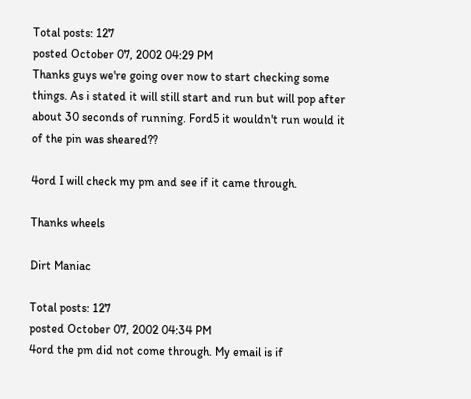Total posts: 127
posted October 07, 2002 04:29 PM
Thanks guys we're going over now to start checking some things. As i stated it will still start and run but will pop after about 30 seconds of running. Ford5 it wouldn't run would it of the pin was sheared??

4ord I will check my pm and see if it came through.

Thanks wheels

Dirt Maniac

Total posts: 127
posted October 07, 2002 04:34 PM
4ord the pm did not come through. My email is if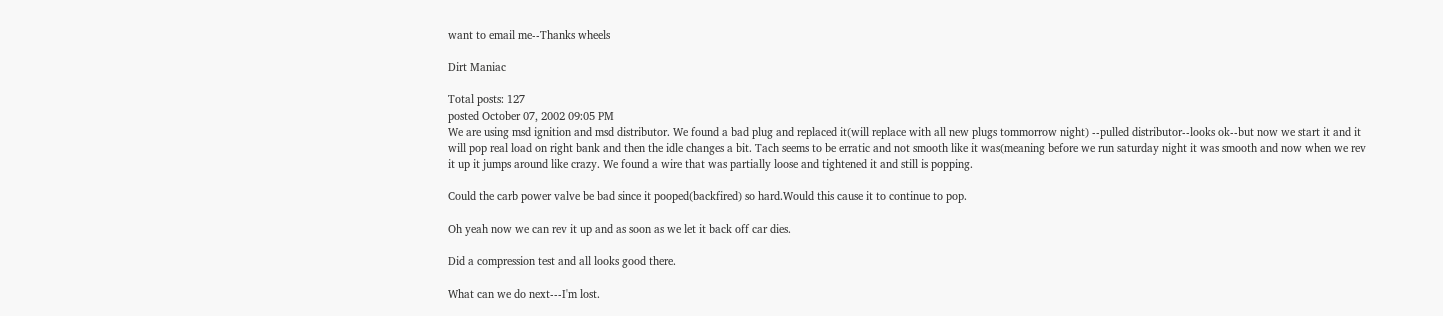want to email me--Thanks wheels

Dirt Maniac

Total posts: 127
posted October 07, 2002 09:05 PM
We are using msd ignition and msd distributor. We found a bad plug and replaced it(will replace with all new plugs tommorrow night) --pulled distributor--looks ok--but now we start it and it will pop real load on right bank and then the idle changes a bit. Tach seems to be erratic and not smooth like it was(meaning before we run saturday night it was smooth and now when we rev it up it jumps around like crazy. We found a wire that was partially loose and tightened it and still is popping.

Could the carb power valve be bad since it pooped(backfired) so hard.Would this cause it to continue to pop.

Oh yeah now we can rev it up and as soon as we let it back off car dies.

Did a compression test and all looks good there.

What can we do next---I'm lost.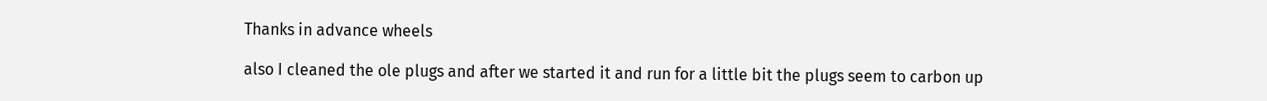Thanks in advance wheels

also I cleaned the ole plugs and after we started it and run for a little bit the plugs seem to carbon up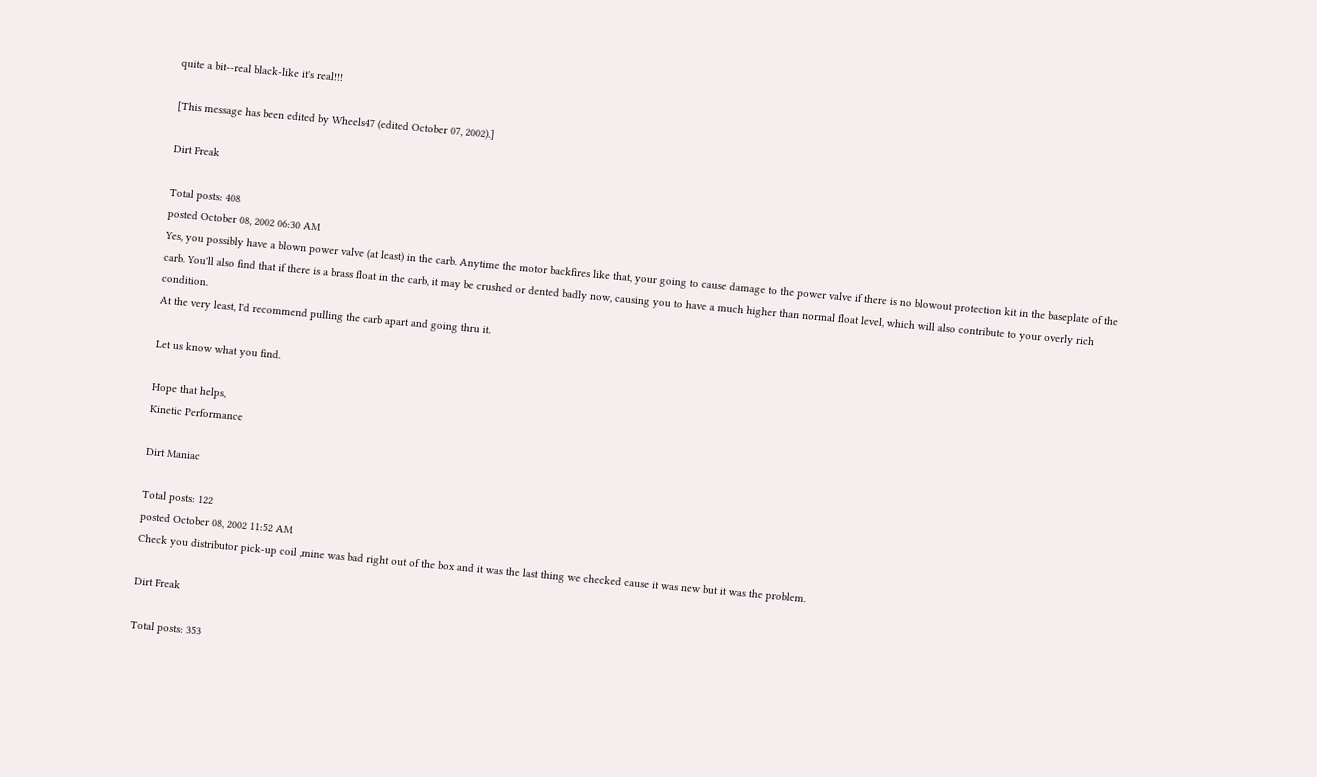quite a bit--real black-like it's real!!!

[This message has been edited by Wheels47 (edited October 07, 2002).]

Dirt Freak

Total posts: 408
posted October 08, 2002 06:30 AM
Yes, you possibly have a blown power valve (at least) in the carb. Anytime the motor backfires like that, your going to cause damage to the power valve if there is no blowout protection kit in the baseplate of the carb. You'll also find that if there is a brass float in the carb, it may be crushed or dented badly now, causing you to have a much higher than normal float level, which will also contribute to your overly rich condition.
At the very least, I'd recommend pulling the carb apart and going thru it.

Let us know what you find.

Hope that helps,
Kinetic Performance

Dirt Maniac

Total posts: 122
posted October 08, 2002 11:52 AM
Check you distributor pick-up coil ,mine was bad right out of the box and it was the last thing we checked cause it was new but it was the problem.

Dirt Freak

Total posts: 353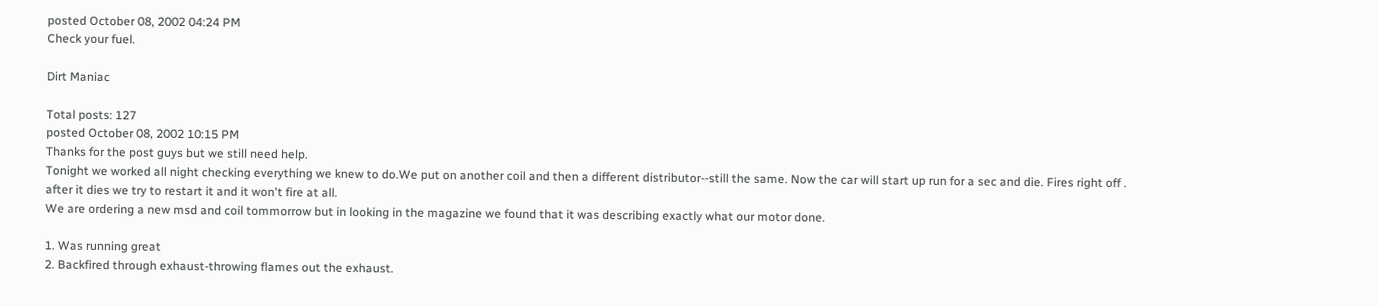posted October 08, 2002 04:24 PM
Check your fuel.

Dirt Maniac

Total posts: 127
posted October 08, 2002 10:15 PM
Thanks for the post guys but we still need help.
Tonight we worked all night checking everything we knew to do.We put on another coil and then a different distributor--still the same. Now the car will start up run for a sec and die. Fires right off . after it dies we try to restart it and it won't fire at all.
We are ordering a new msd and coil tommorrow but in looking in the magazine we found that it was describing exactly what our motor done.

1. Was running great
2. Backfired through exhaust-throwing flames out the exhaust.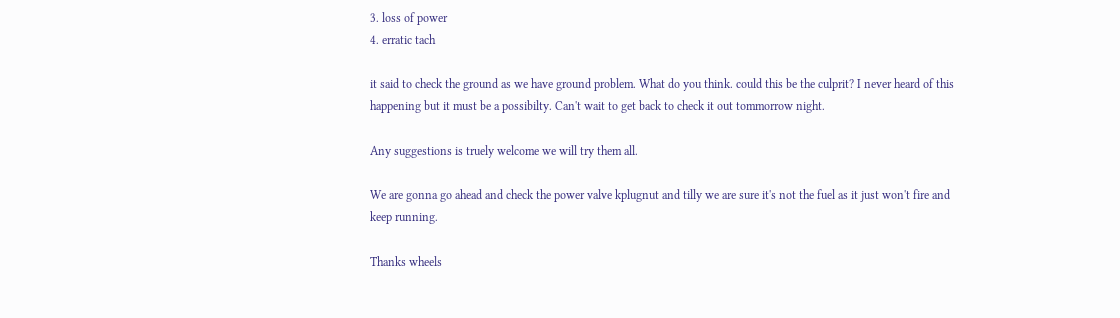3. loss of power
4. erratic tach

it said to check the ground as we have ground problem. What do you think. could this be the culprit? I never heard of this happening but it must be a possibilty. Can't wait to get back to check it out tommorrow night.

Any suggestions is truely welcome we will try them all.

We are gonna go ahead and check the power valve kplugnut and tilly we are sure it's not the fuel as it just won't fire and keep running.

Thanks wheels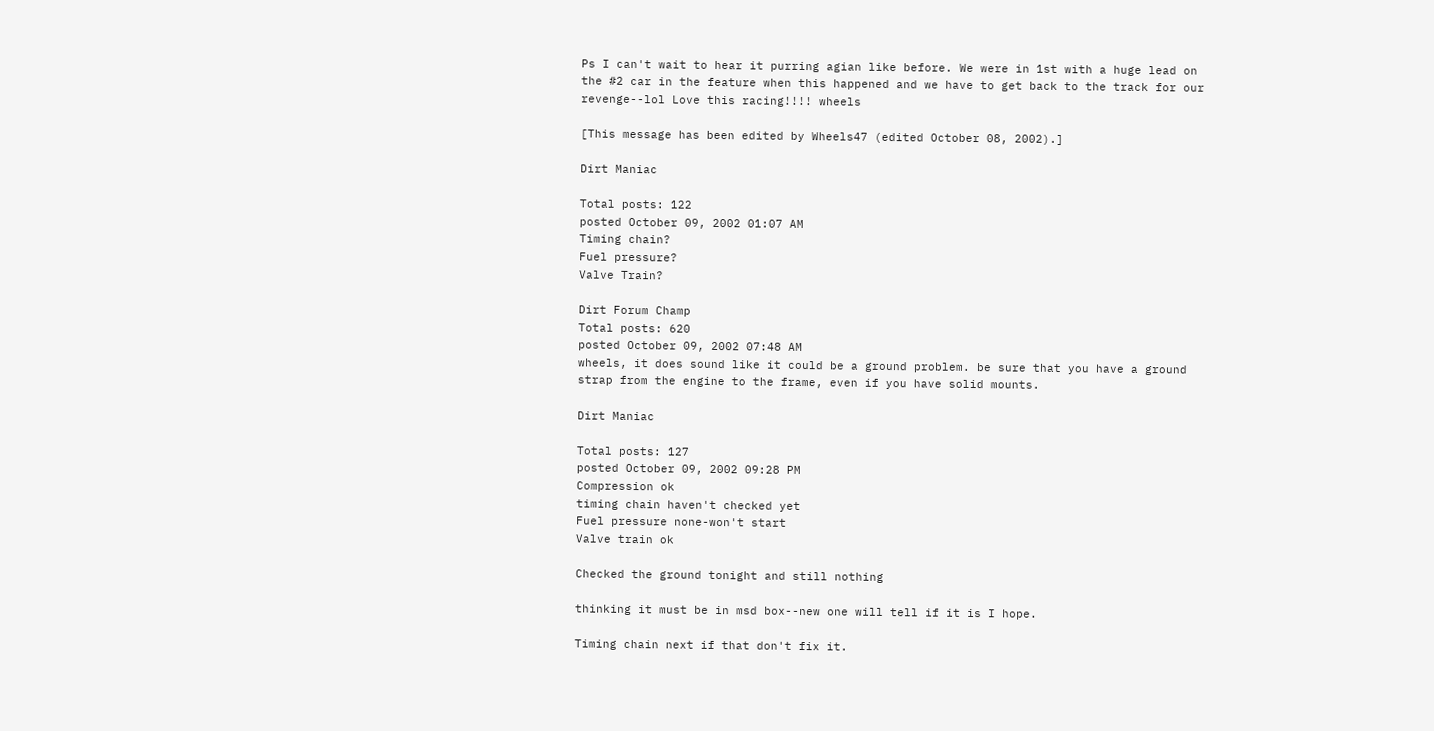Ps I can't wait to hear it purring agian like before. We were in 1st with a huge lead on the #2 car in the feature when this happened and we have to get back to the track for our revenge--lol Love this racing!!!! wheels

[This message has been edited by Wheels47 (edited October 08, 2002).]

Dirt Maniac

Total posts: 122
posted October 09, 2002 01:07 AM
Timing chain?
Fuel pressure?
Valve Train?

Dirt Forum Champ
Total posts: 620
posted October 09, 2002 07:48 AM
wheels, it does sound like it could be a ground problem. be sure that you have a ground strap from the engine to the frame, even if you have solid mounts.

Dirt Maniac

Total posts: 127
posted October 09, 2002 09:28 PM
Compression ok
timing chain haven't checked yet
Fuel pressure none-won't start
Valve train ok

Checked the ground tonight and still nothing

thinking it must be in msd box--new one will tell if it is I hope.

Timing chain next if that don't fix it.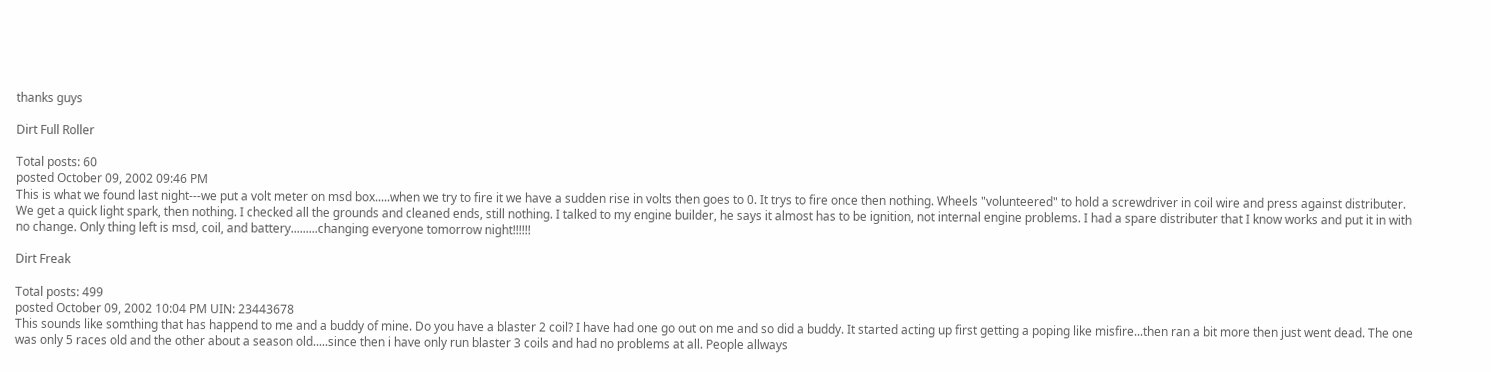thanks guys

Dirt Full Roller

Total posts: 60
posted October 09, 2002 09:46 PM
This is what we found last night---we put a volt meter on msd box.....when we try to fire it we have a sudden rise in volts then goes to 0. It trys to fire once then nothing. Wheels "volunteered" to hold a screwdriver in coil wire and press against distributer. We get a quick light spark, then nothing. I checked all the grounds and cleaned ends, still nothing. I talked to my engine builder, he says it almost has to be ignition, not internal engine problems. I had a spare distributer that I know works and put it in with no change. Only thing left is msd, coil, and battery.........changing everyone tomorrow night!!!!!!

Dirt Freak

Total posts: 499
posted October 09, 2002 10:04 PM UIN: 23443678
This sounds like somthing that has happend to me and a buddy of mine. Do you have a blaster 2 coil? I have had one go out on me and so did a buddy. It started acting up first getting a poping like misfire...then ran a bit more then just went dead. The one was only 5 races old and the other about a season old.....since then i have only run blaster 3 coils and had no problems at all. People allways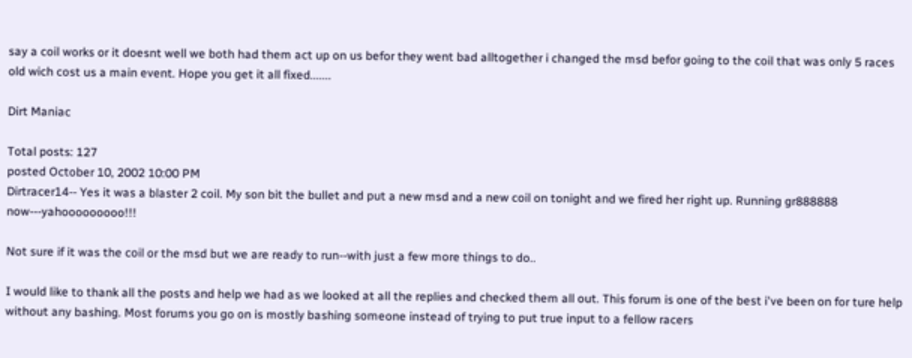say a coil works or it doesnt well we both had them act up on us befor they went bad alltogether i changed the msd befor going to the coil that was only 5 races old wich cost us a main event. Hope you get it all fixed.......

Dirt Maniac

Total posts: 127
posted October 10, 2002 10:00 PM
Dirtracer14-- Yes it was a blaster 2 coil. My son bit the bullet and put a new msd and a new coil on tonight and we fired her right up. Running gr888888 now---yahooooooooo!!!

Not sure if it was the coil or the msd but we are ready to run--with just a few more things to do..

I would like to thank all the posts and help we had as we looked at all the replies and checked them all out. This forum is one of the best i've been on for ture help without any bashing. Most forums you go on is mostly bashing someone instead of trying to put true input to a fellow racers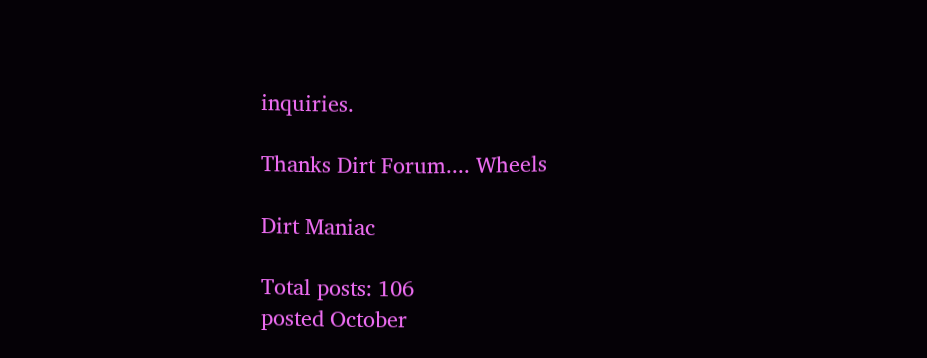inquiries.

Thanks Dirt Forum.... Wheels

Dirt Maniac

Total posts: 106
posted October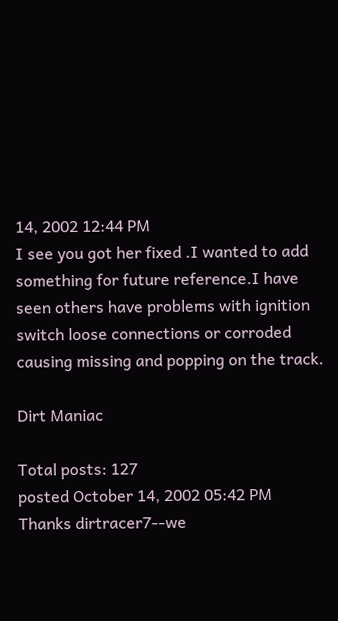14, 2002 12:44 PM
I see you got her fixed .I wanted to add something for future reference.I have seen others have problems with ignition switch loose connections or corroded causing missing and popping on the track.

Dirt Maniac

Total posts: 127
posted October 14, 2002 05:42 PM
Thanks dirtracer7--we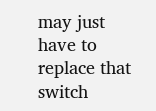may just have to replace that switch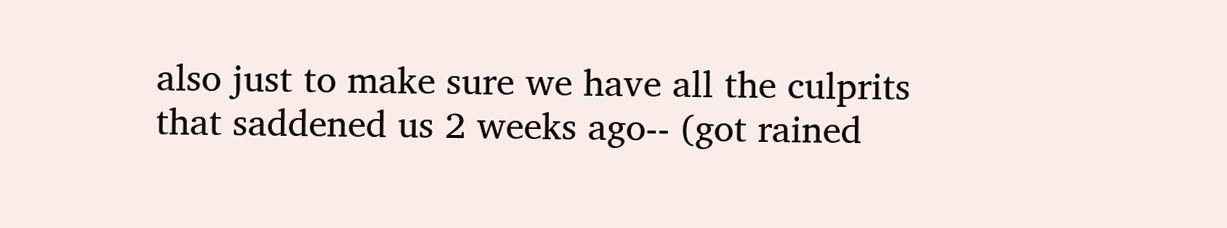also just to make sure we have all the culprits that saddened us 2 weeks ago-- (got rained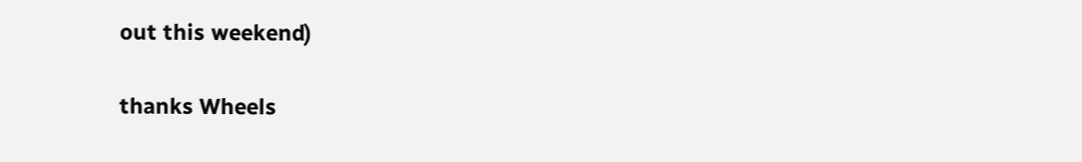out this weekend)

thanks Wheels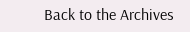Back to the Archives